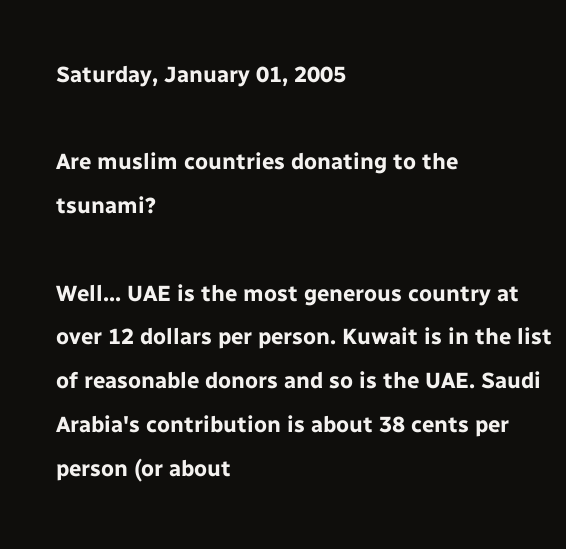Saturday, January 01, 2005

Are muslim countries donating to the tsunami?

Well... UAE is the most generous country at over 12 dollars per person. Kuwait is in the list of reasonable donors and so is the UAE. Saudi Arabia's contribution is about 38 cents per person (or about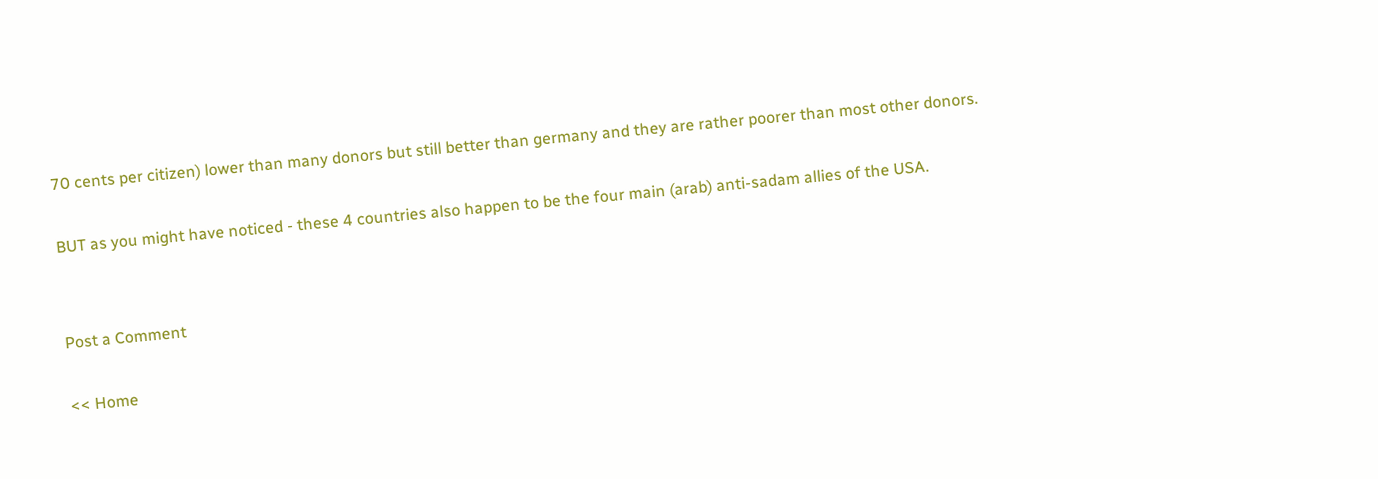70 cents per citizen) lower than many donors but still better than germany and they are rather poorer than most other donors.

BUT as you might have noticed - these 4 countries also happen to be the four main (arab) anti-sadam allies of the USA.


Post a Comment

<< Home